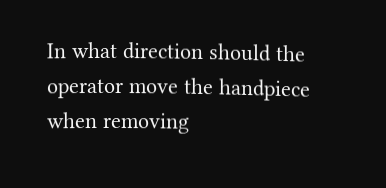In what direction should the operator move the handpiece when removing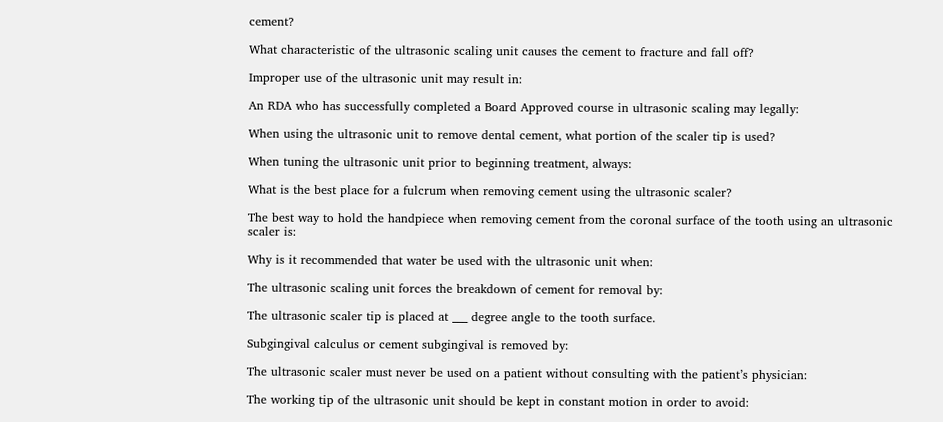cement?

What characteristic of the ultrasonic scaling unit causes the cement to fracture and fall off?

Improper use of the ultrasonic unit may result in:

An RDA who has successfully completed a Board Approved course in ultrasonic scaling may legally:

When using the ultrasonic unit to remove dental cement, what portion of the scaler tip is used?

When tuning the ultrasonic unit prior to beginning treatment, always:

What is the best place for a fulcrum when removing cement using the ultrasonic scaler?

The best way to hold the handpiece when removing cement from the coronal surface of the tooth using an ultrasonic scaler is:

Why is it recommended that water be used with the ultrasonic unit when:

The ultrasonic scaling unit forces the breakdown of cement for removal by:

The ultrasonic scaler tip is placed at ___ degree angle to the tooth surface.

Subgingival calculus or cement subgingival is removed by:

The ultrasonic scaler must never be used on a patient without consulting with the patient’s physician:

The working tip of the ultrasonic unit should be kept in constant motion in order to avoid: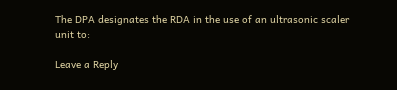The DPA designates the RDA in the use of an ultrasonic scaler unit to:

Leave a Reply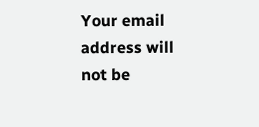Your email address will not be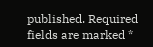published. Required fields are marked *